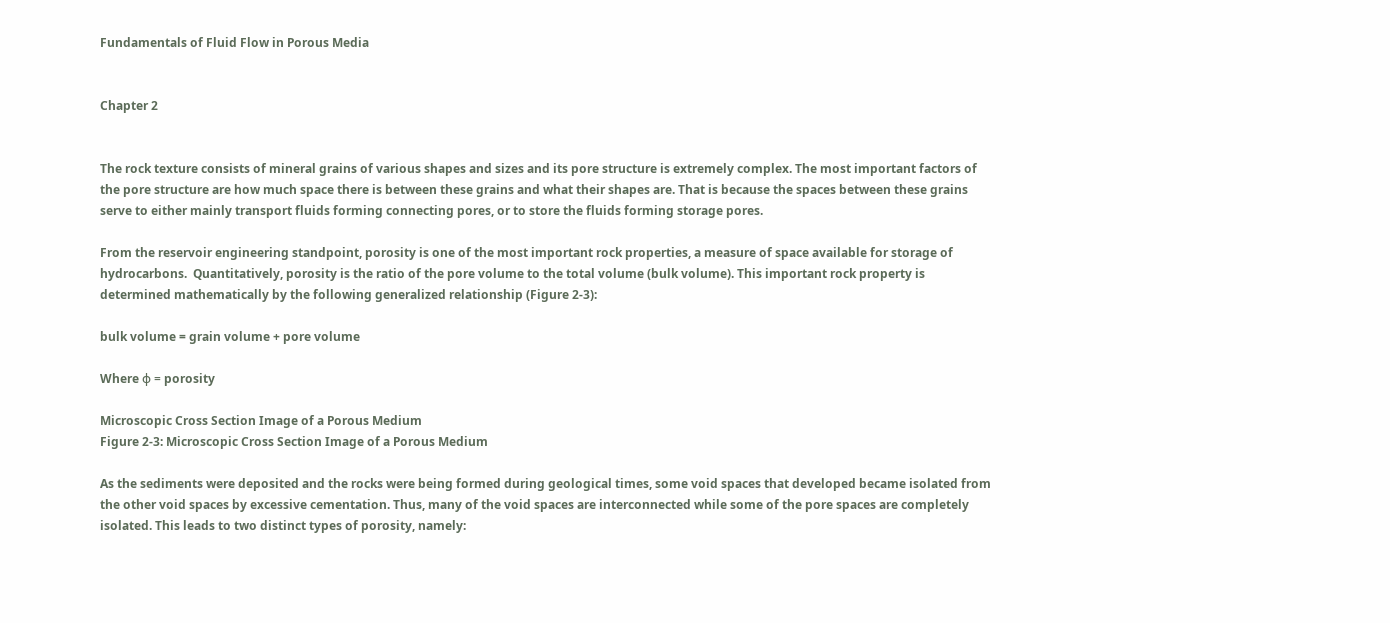Fundamentals of Fluid Flow in Porous Media


Chapter 2


The rock texture consists of mineral grains of various shapes and sizes and its pore structure is extremely complex. The most important factors of the pore structure are how much space there is between these grains and what their shapes are. That is because the spaces between these grains serve to either mainly transport fluids forming connecting pores, or to store the fluids forming storage pores.

From the reservoir engineering standpoint, porosity is one of the most important rock properties, a measure of space available for storage of hydrocarbons.  Quantitatively, porosity is the ratio of the pore volume to the total volume (bulk volume). This important rock property is determined mathematically by the following generalized relationship (Figure 2‑3):

bulk volume = grain volume + pore volume

Where φ = porosity

Microscopic Cross Section Image of a Porous Medium
Figure 2-3: Microscopic Cross Section Image of a Porous Medium

As the sediments were deposited and the rocks were being formed during geological times, some void spaces that developed became isolated from the other void spaces by excessive cementation. Thus, many of the void spaces are interconnected while some of the pore spaces are completely isolated. This leads to two distinct types of porosity, namely: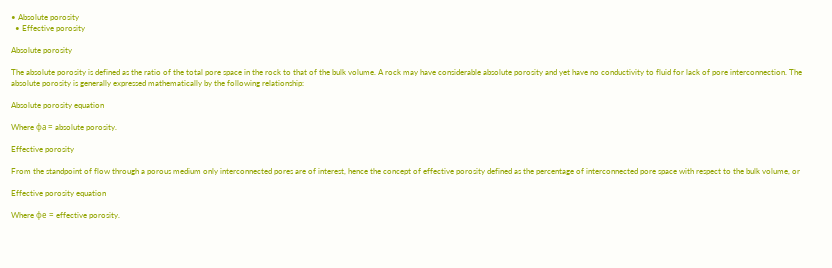• Absolute porosity
  • Effective porosity

Absolute porosity

The absolute porosity is defined as the ratio of the total pore space in the rock to that of the bulk volume. A rock may have considerable absolute porosity and yet have no conductivity to fluid for lack of pore interconnection. The absolute porosity is generally expressed mathematically by the following relationship:

Absolute porosity equation

Where φa = absolute porosity.

Effective porosity

From the standpoint of flow through a porous medium only interconnected pores are of interest, hence the concept of effective porosity defined as the percentage of interconnected pore space with respect to the bulk volume, or

Effective porosity equation

Where φe = effective porosity.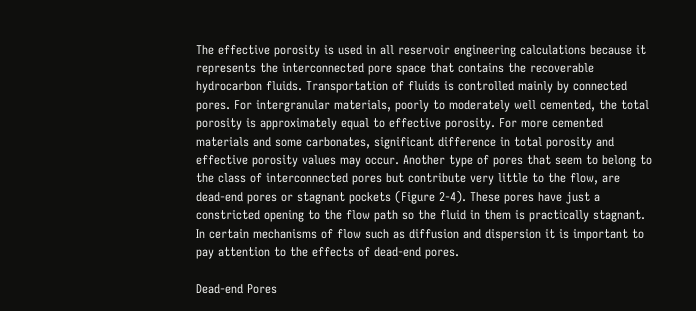The effective porosity is used in all reservoir engineering calculations because it represents the interconnected pore space that contains the recoverable hydrocarbon fluids. Transportation of fluids is controlled mainly by connected pores. For intergranular materials, poorly to moderately well cemented, the total porosity is approximately equal to effective porosity. For more cemented materials and some carbonates, significant difference in total porosity and effective porosity values may occur. Another type of pores that seem to belong to the class of interconnected pores but contribute very little to the flow, are dead-end pores or stagnant pockets (Figure 2‑4). These pores have just a constricted opening to the flow path so the fluid in them is practically stagnant. In certain mechanisms of flow such as diffusion and dispersion it is important to pay attention to the effects of dead-end pores.

Dead-end Pores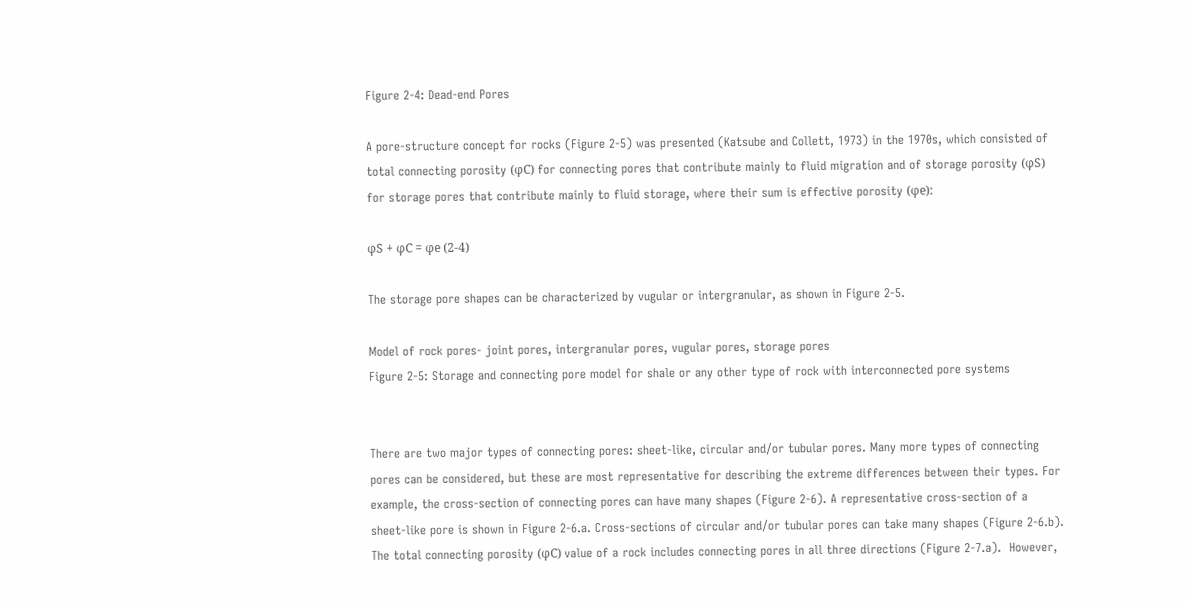Figure 2-4: Dead-end Pores

A pore-structure concept for rocks (Figure 2‑5) was presented (Katsube and Collett, 1973) in the 1970s, which consisted of total connecting porosity (φC) for connecting pores that contribute mainly to fluid migration and of storage porosity (φS) for storage pores that contribute mainly to fluid storage, where their sum is effective porosity (φe):

φS + φC = φe (2-4)

The storage pore shapes can be characterized by vugular or intergranular, as shown in Figure 2‑5.

Model of rock pores- joint pores, intergranular pores, vugular pores, storage pores
Figure 2-5: Storage and connecting pore model for shale or any other type of rock with interconnected pore systems


There are two major types of connecting pores: sheet-like, circular and/or tubular pores. Many more types of connecting pores can be considered, but these are most representative for describing the extreme differences between their types. For example, the cross-section of connecting pores can have many shapes (Figure 2‑6). A representative cross-section of a sheet-like pore is shown in Figure 2‑6.a. Cross-sections of circular and/or tubular pores can take many shapes (Figure 2‑6.b). The total connecting porosity (φC) value of a rock includes connecting pores in all three directions (Figure 2‑7.a).  However,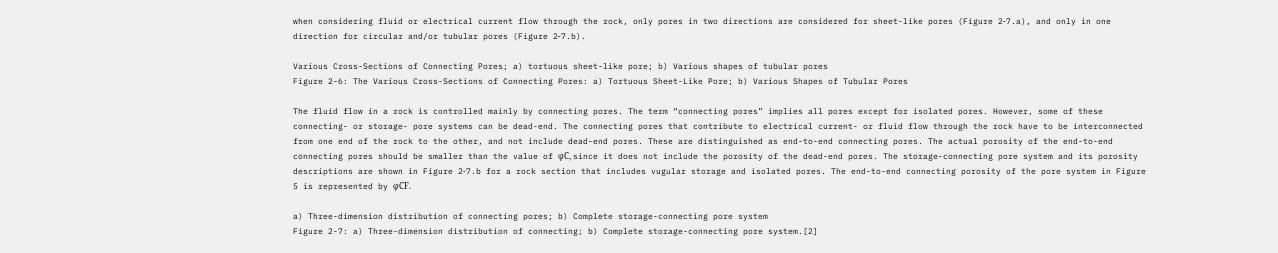when considering fluid or electrical current flow through the rock, only pores in two directions are considered for sheet-like pores (Figure 2‑7.a), and only in one direction for circular and/or tubular pores (Figure 2‑7.b).

Various Cross-Sections of Connecting Pores; a) tortuous sheet-like pore; b) Various shapes of tubular pores
Figure 2-6: The Various Cross-Sections of Connecting Pores: a) Tortuous Sheet-Like Pore; b) Various Shapes of Tubular Pores

The fluid flow in a rock is controlled mainly by connecting pores. The term “connecting pores” implies all pores except for isolated pores. However, some of these connecting- or storage- pore systems can be dead-end. The connecting pores that contribute to electrical current- or fluid flow through the rock have to be interconnected from one end of the rock to the other, and not include dead-end pores. These are distinguished as end-to-end connecting pores. The actual porosity of the end-to-end connecting pores should be smaller than the value of φC, since it does not include the porosity of the dead-end pores. The storage-connecting pore system and its porosity descriptions are shown in Figure 2‑7.b for a rock section that includes vugular storage and isolated pores. The end-to-end connecting porosity of the pore system in Figure 5 is represented by φCF.

a) Three-dimension distribution of connecting pores; b) Complete storage-connecting pore system
Figure 2-7: a) Three-dimension distribution of connecting; b) Complete storage-connecting pore system.[2]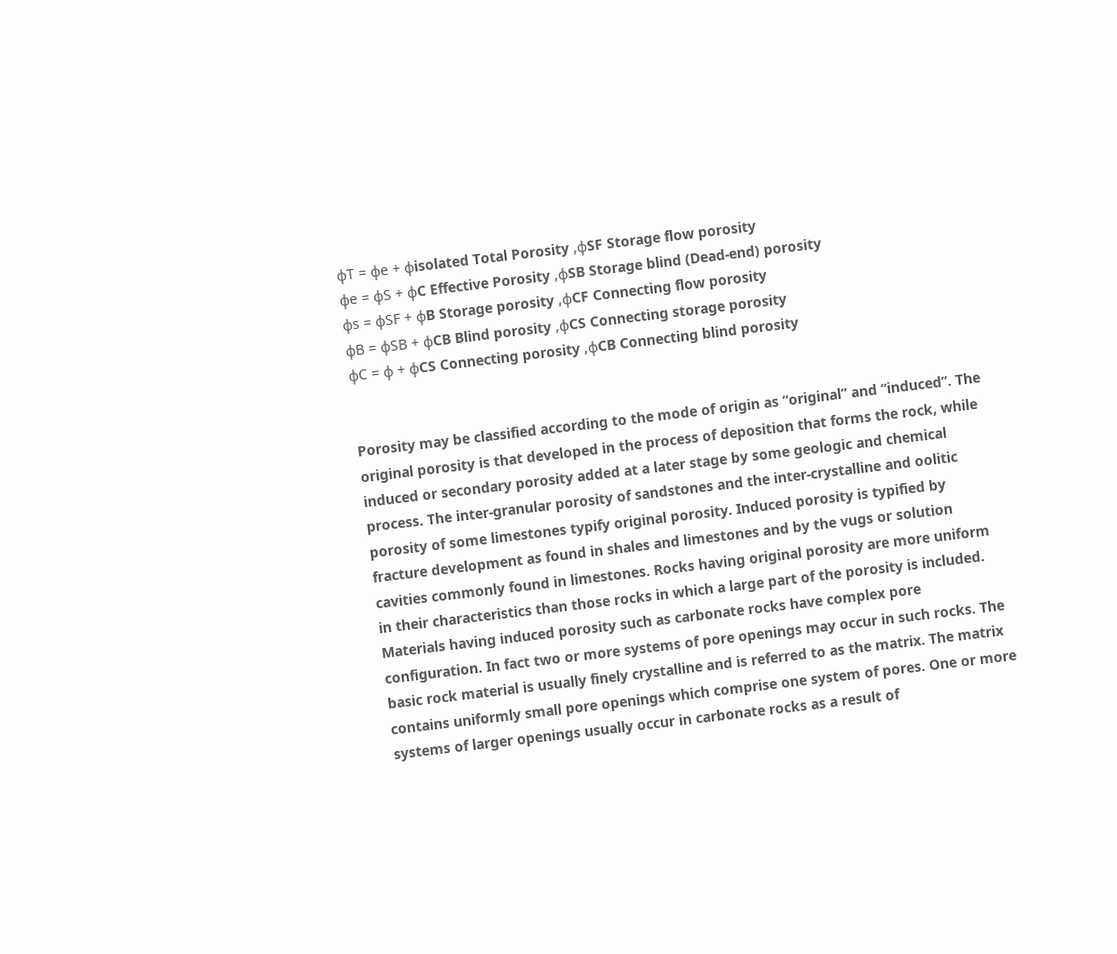φT = φe + φisolated Total Porosity ,φSF Storage flow porosity
φe = φS + φC Effective Porosity ,φSB Storage blind (Dead-end) porosity
φs = φSF + φB Storage porosity ,φCF Connecting flow porosity
φB = φSB + φCB Blind porosity ,φCS Connecting storage porosity
φC = φ + φCS Connecting porosity ,φCB Connecting blind porosity


Porosity may be classified according to the mode of origin as “original” and “induced”. The original porosity is that developed in the process of deposition that forms the rock, while induced or secondary porosity added at a later stage by some geologic and chemical process. The inter-granular porosity of sandstones and the inter-crystalline and oolitic porosity of some limestones typify original porosity. Induced porosity is typified by fracture development as found in shales and limestones and by the vugs or solution cavities commonly found in limestones. Rocks having original porosity are more uniform in their characteristics than those rocks in which a large part of the porosity is included. Materials having induced porosity such as carbonate rocks have complex pore configuration. In fact two or more systems of pore openings may occur in such rocks. The basic rock material is usually finely crystalline and is referred to as the matrix. The matrix contains uniformly small pore openings which comprise one system of pores. One or more systems of larger openings usually occur in carbonate rocks as a result of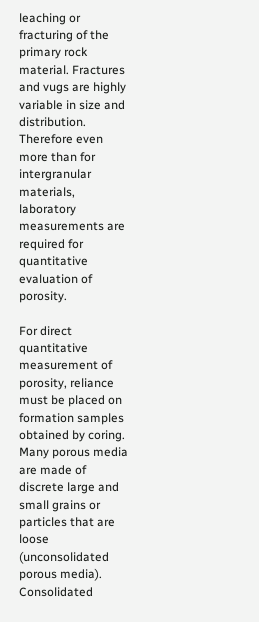leaching or fracturing of the primary rock material. Fractures and vugs are highly variable in size and distribution. Therefore even more than for intergranular materials, laboratory measurements are required for quantitative evaluation of porosity.

For direct quantitative measurement of porosity, reliance must be placed on formation samples obtained by coring. Many porous media are made of discrete large and small grains or particles that are loose (unconsolidated porous media). Consolidated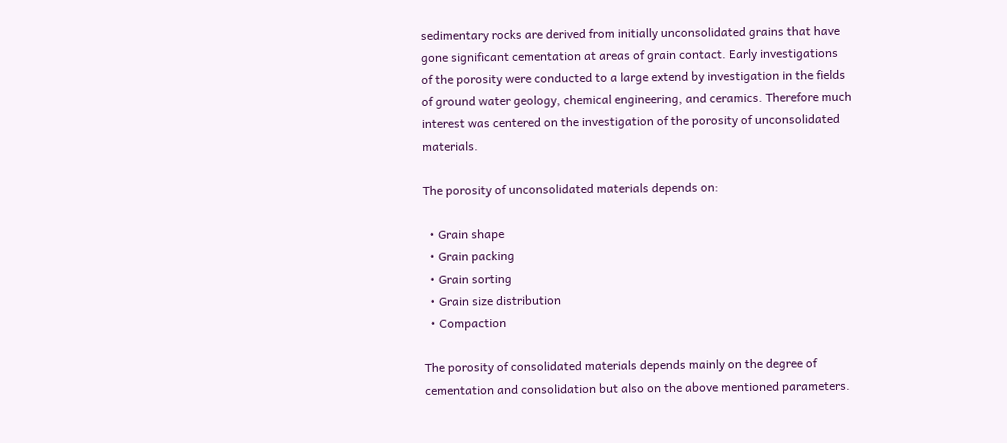sedimentary rocks are derived from initially unconsolidated grains that have gone significant cementation at areas of grain contact. Early investigations of the porosity were conducted to a large extend by investigation in the fields of ground water geology, chemical engineering, and ceramics. Therefore much interest was centered on the investigation of the porosity of unconsolidated materials.

The porosity of unconsolidated materials depends on:

  • Grain shape
  • Grain packing
  • Grain sorting
  • Grain size distribution
  • Compaction

The porosity of consolidated materials depends mainly on the degree of cementation and consolidation but also on the above mentioned parameters.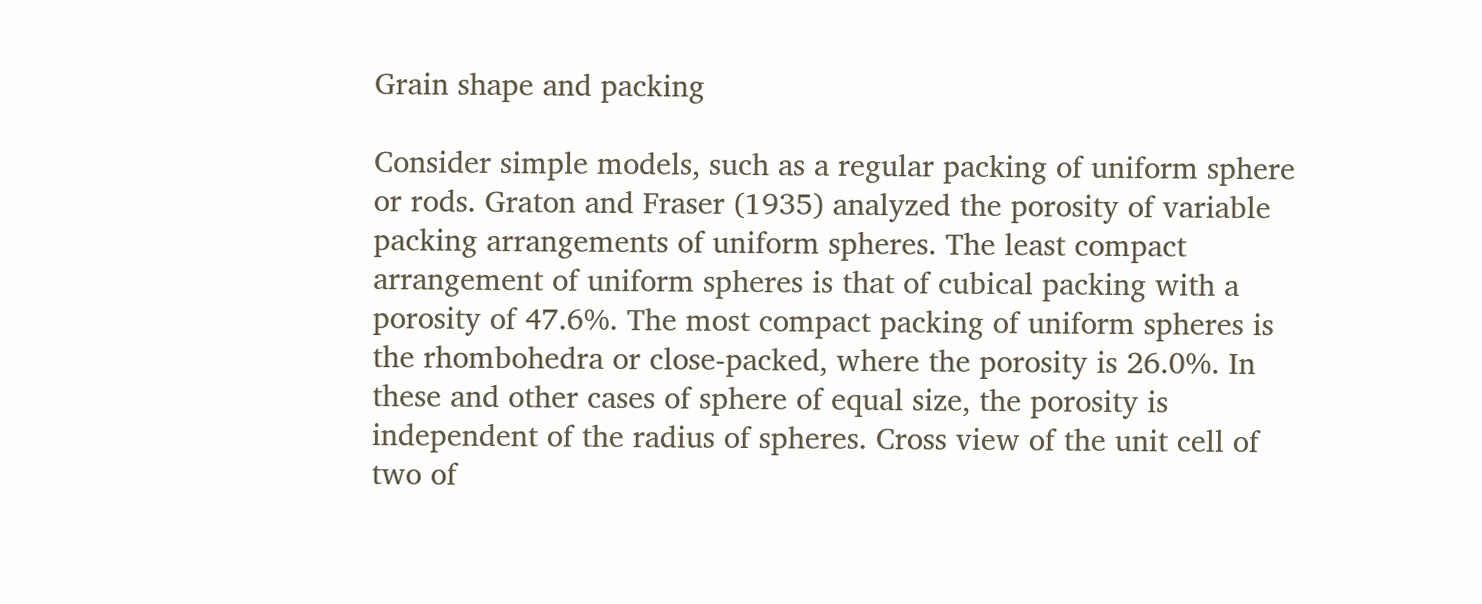Grain shape and packing

Consider simple models, such as a regular packing of uniform sphere or rods. Graton and Fraser (1935) analyzed the porosity of variable packing arrangements of uniform spheres. The least compact arrangement of uniform spheres is that of cubical packing with a porosity of 47.6%. The most compact packing of uniform spheres is the rhombohedra or close-packed, where the porosity is 26.0%. In these and other cases of sphere of equal size, the porosity is independent of the radius of spheres. Cross view of the unit cell of two of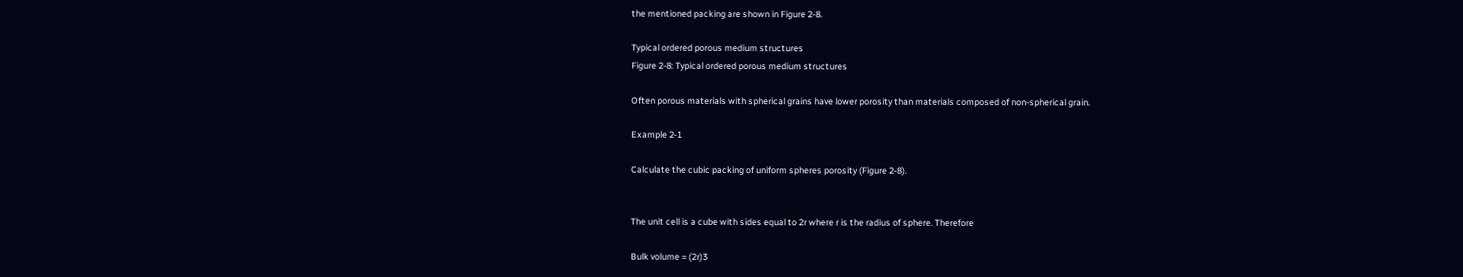the mentioned packing are shown in Figure 2‑8.

Typical ordered porous medium structures
Figure 2-8: Typical ordered porous medium structures

Often porous materials with spherical grains have lower porosity than materials composed of non-spherical grain.

Example 2‑1

Calculate the cubic packing of uniform spheres porosity (Figure 2‑8).


The unit cell is a cube with sides equal to 2r where r is the radius of sphere. Therefore

Bulk volume = (2r)3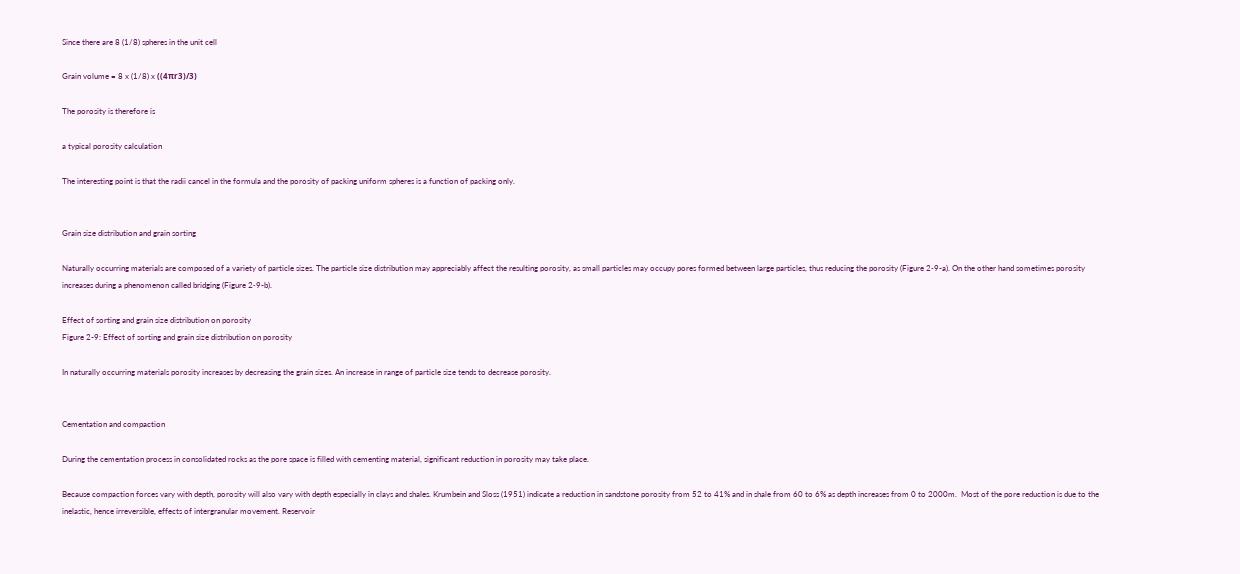Since there are 8 (1/8) spheres in the unit cell

Grain volume = 8 x (1/8) x ((4πr3)/3)

The porosity is therefore is

a typical porosity calculation

The interesting point is that the radii cancel in the formula and the porosity of packing uniform spheres is a function of packing only.


Grain size distribution and grain sorting

Naturally occurring materials are composed of a variety of particle sizes. The particle size distribution may appreciably affect the resulting porosity, as small particles may occupy pores formed between large particles, thus reducing the porosity (Figure 2‑9-a). On the other hand sometimes porosity increases during a phenomenon called bridging (Figure 2‑9-b).

Effect of sorting and grain size distribution on porosity
Figure 2-9: Effect of sorting and grain size distribution on porosity

In naturally occurring materials porosity increases by decreasing the grain sizes. An increase in range of particle size tends to decrease porosity.


Cementation and compaction

During the cementation process in consolidated rocks as the pore space is filled with cementing material, significant reduction in porosity may take place.

Because compaction forces vary with depth, porosity will also vary with depth especially in clays and shales. Krumbein and Sloss (1951) indicate a reduction in sandstone porosity from 52 to 41% and in shale from 60 to 6% as depth increases from 0 to 2000m.  Most of the pore reduction is due to the inelastic, hence irreversible, effects of intergranular movement. Reservoir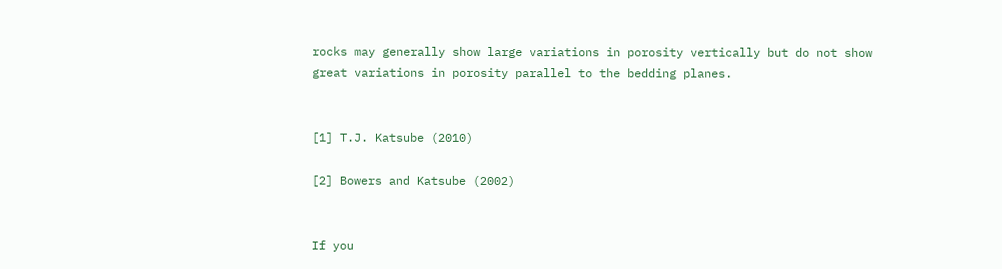rocks may generally show large variations in porosity vertically but do not show great variations in porosity parallel to the bedding planes.


[1] T.J. Katsube (2010)

[2] Bowers and Katsube (2002)


If you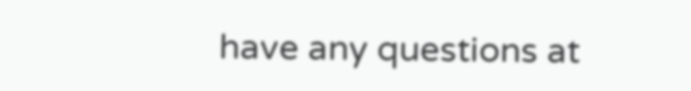have any questions at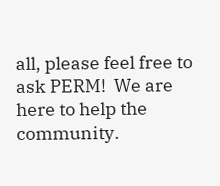all, please feel free to ask PERM!  We are here to help the community.